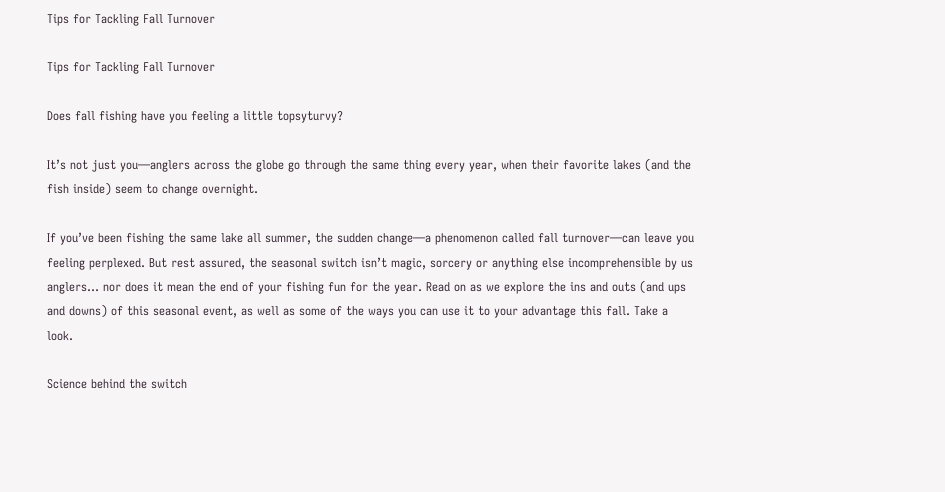Tips for Tackling Fall Turnover

Tips for Tackling Fall Turnover

Does fall fishing have you feeling a little topsyturvy?

It’s not just you—anglers across the globe go through the same thing every year, when their favorite lakes (and the fish inside) seem to change overnight.

If you’ve been fishing the same lake all summer, the sudden change—a phenomenon called fall turnover—can leave you feeling perplexed. But rest assured, the seasonal switch isn’t magic, sorcery or anything else incomprehensible by us anglers… nor does it mean the end of your fishing fun for the year. Read on as we explore the ins and outs (and ups and downs) of this seasonal event, as well as some of the ways you can use it to your advantage this fall. Take a look.

Science behind the switch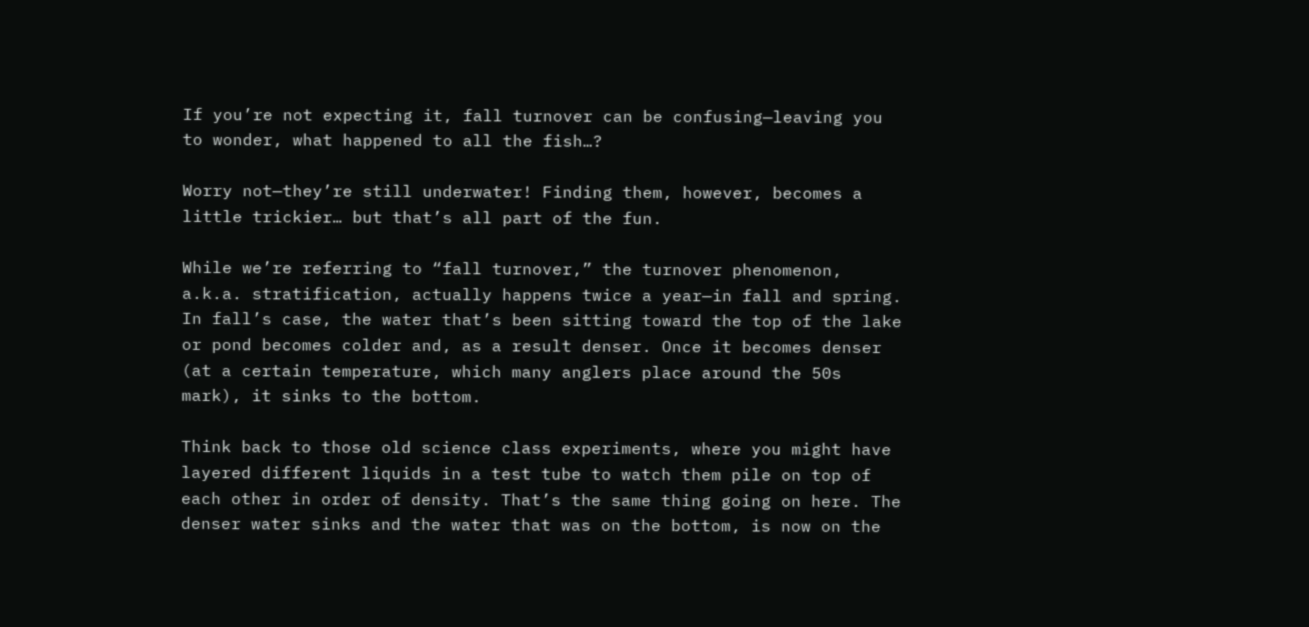If you’re not expecting it, fall turnover can be confusing—leaving you to wonder, what happened to all the fish…?

Worry not—they’re still underwater! Finding them, however, becomes a little trickier… but that’s all part of the fun.

While we’re referring to “fall turnover,” the turnover phenomenon, a.k.a. stratification, actually happens twice a year—in fall and spring. In fall’s case, the water that’s been sitting toward the top of the lake or pond becomes colder and, as a result denser. Once it becomes denser (at a certain temperature, which many anglers place around the 50s mark), it sinks to the bottom.

Think back to those old science class experiments, where you might have layered different liquids in a test tube to watch them pile on top of each other in order of density. That’s the same thing going on here. The denser water sinks and the water that was on the bottom, is now on the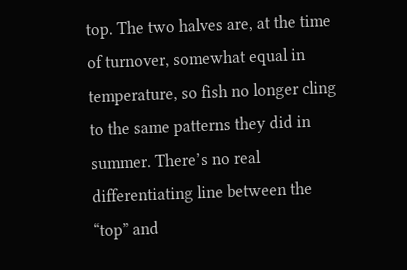top. The two halves are, at the time of turnover, somewhat equal in temperature, so fish no longer cling to the same patterns they did in summer. There’s no real differentiating line between the “top” and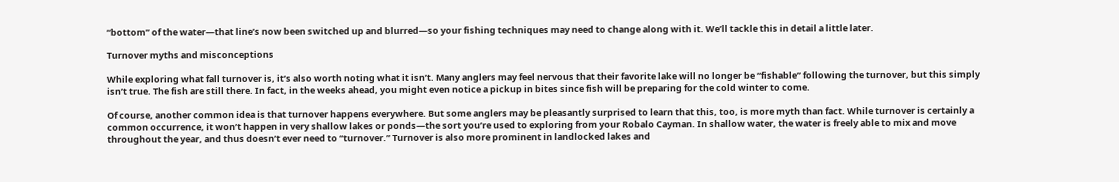“bottom” of the water—that line’s now been switched up and blurred—so your fishing techniques may need to change along with it. We’ll tackle this in detail a little later.

Turnover myths and misconceptions

While exploring what fall turnover is, it’s also worth noting what it isn’t. Many anglers may feel nervous that their favorite lake will no longer be “fishable” following the turnover, but this simply isn’t true. The fish are still there. In fact, in the weeks ahead, you might even notice a pickup in bites since fish will be preparing for the cold winter to come.

Of course, another common idea is that turnover happens everywhere. But some anglers may be pleasantly surprised to learn that this, too, is more myth than fact. While turnover is certainly a common occurrence, it won’t happen in very shallow lakes or ponds—the sort you’re used to exploring from your Robalo Cayman. In shallow water, the water is freely able to mix and move throughout the year, and thus doesn’t ever need to “turnover.” Turnover is also more prominent in landlocked lakes and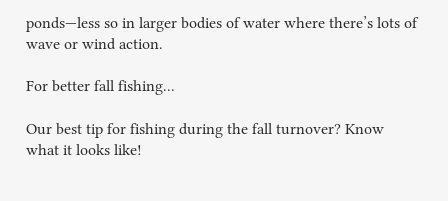ponds—less so in larger bodies of water where there’s lots of wave or wind action.

For better fall fishing...

Our best tip for fishing during the fall turnover? Know what it looks like!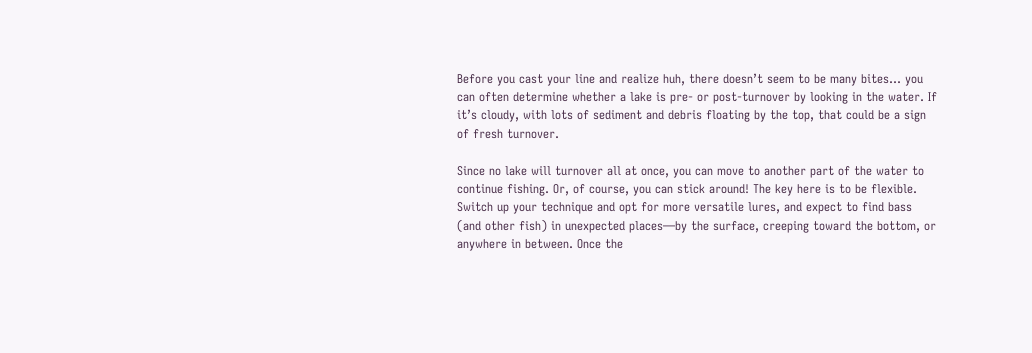Before you cast your line and realize huh, there doesn’t seem to be many bites… you can often determine whether a lake is pre- or post-turnover by looking in the water. If it’s cloudy, with lots of sediment and debris floating by the top, that could be a sign of fresh turnover.

Since no lake will turnover all at once, you can move to another part of the water to continue fishing. Or, of course, you can stick around! The key here is to be flexible. Switch up your technique and opt for more versatile lures, and expect to find bass (and other fish) in unexpected places—by the surface, creeping toward the bottom, or anywhere in between. Once the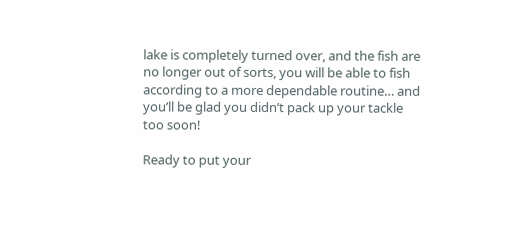lake is completely turned over, and the fish are no longer out of sorts, you will be able to fish according to a more dependable routine… and you’ll be glad you didn’t pack up your tackle too soon!

Ready to put your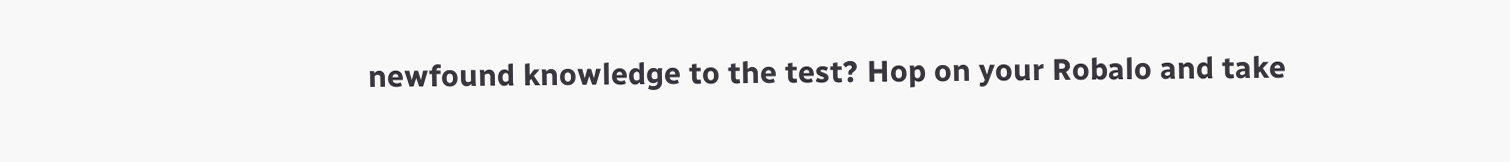newfound knowledge to the test? Hop on your Robalo and take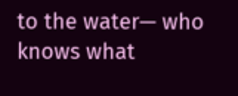to the water— who knows what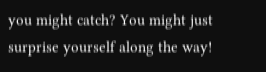you might catch? You might just surprise yourself along the way!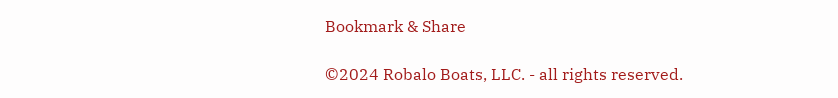Bookmark & Share

©2024 Robalo Boats, LLC. - all rights reserved.